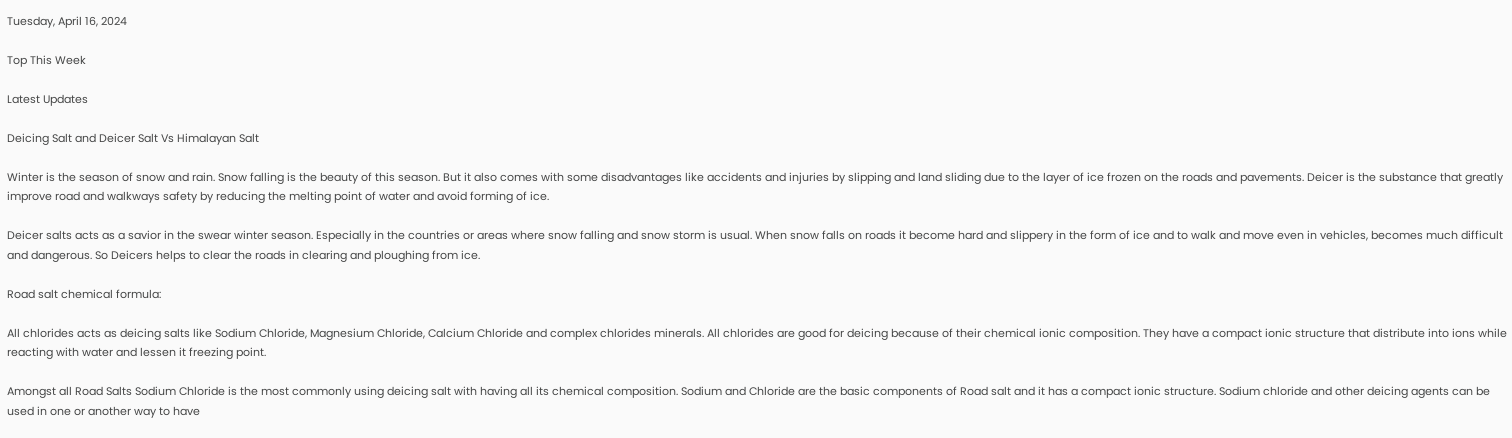Tuesday, April 16, 2024

Top This Week

Latest Updates

Deicing Salt and Deicer Salt Vs Himalayan Salt

Winter is the season of snow and rain. Snow falling is the beauty of this season. But it also comes with some disadvantages like accidents and injuries by slipping and land sliding due to the layer of ice frozen on the roads and pavements. Deicer is the substance that greatly improve road and walkways safety by reducing the melting point of water and avoid forming of ice.

Deicer salts acts as a savior in the swear winter season. Especially in the countries or areas where snow falling and snow storm is usual. When snow falls on roads it become hard and slippery in the form of ice and to walk and move even in vehicles, becomes much difficult and dangerous. So Deicers helps to clear the roads in clearing and ploughing from ice.

Road salt chemical formula:

All chlorides acts as deicing salts like Sodium Chloride, Magnesium Chloride, Calcium Chloride and complex chlorides minerals. All chlorides are good for deicing because of their chemical ionic composition. They have a compact ionic structure that distribute into ions while reacting with water and lessen it freezing point.

Amongst all Road Salts Sodium Chloride is the most commonly using deicing salt with having all its chemical composition. Sodium and Chloride are the basic components of Road salt and it has a compact ionic structure. Sodium chloride and other deicing agents can be used in one or another way to have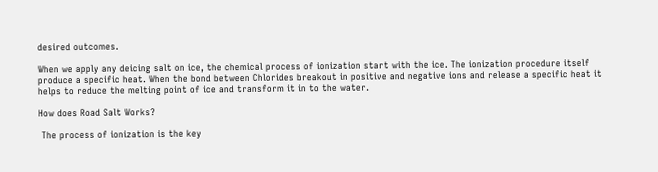desired outcomes.

When we apply any deicing salt on ice, the chemical process of ionization start with the ice. The ionization procedure itself produce a specific heat. When the bond between Chlorides breakout in positive and negative ions and release a specific heat it helps to reduce the melting point of ice and transform it in to the water.

How does Road Salt Works?

 The process of ionization is the key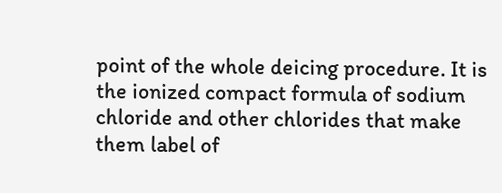point of the whole deicing procedure. It is the ionized compact formula of sodium chloride and other chlorides that make them label of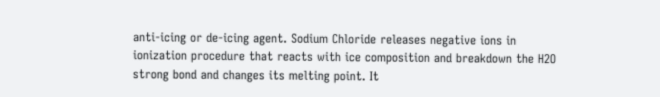anti-icing or de-icing agent. Sodium Chloride releases negative ions in ionization procedure that reacts with ice composition and breakdown the H2O strong bond and changes its melting point. It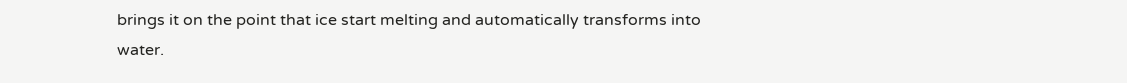brings it on the point that ice start melting and automatically transforms into water.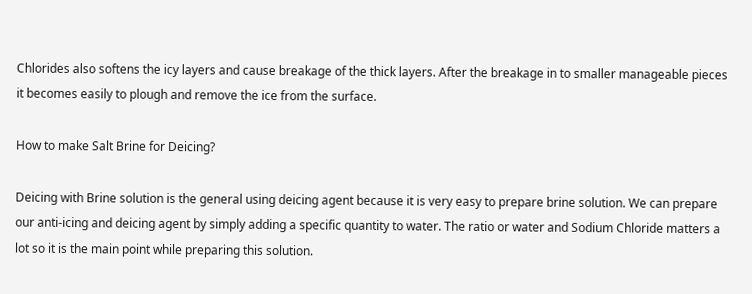Chlorides also softens the icy layers and cause breakage of the thick layers. After the breakage in to smaller manageable pieces it becomes easily to plough and remove the ice from the surface.

How to make Salt Brine for Deicing?

Deicing with Brine solution is the general using deicing agent because it is very easy to prepare brine solution. We can prepare our anti-icing and deicing agent by simply adding a specific quantity to water. The ratio or water and Sodium Chloride matters a lot so it is the main point while preparing this solution.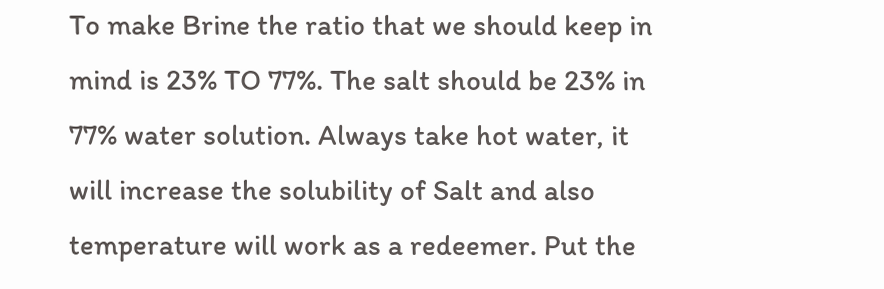To make Brine the ratio that we should keep in mind is 23% TO 77%. The salt should be 23% in 77% water solution. Always take hot water, it will increase the solubility of Salt and also temperature will work as a redeemer. Put the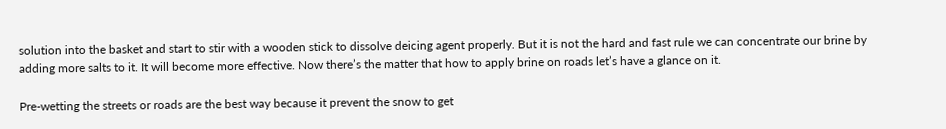solution into the basket and start to stir with a wooden stick to dissolve deicing agent properly. But it is not the hard and fast rule we can concentrate our brine by adding more salts to it. It will become more effective. Now there’s the matter that how to apply brine on roads let’s have a glance on it.

Pre-wetting the streets or roads are the best way because it prevent the snow to get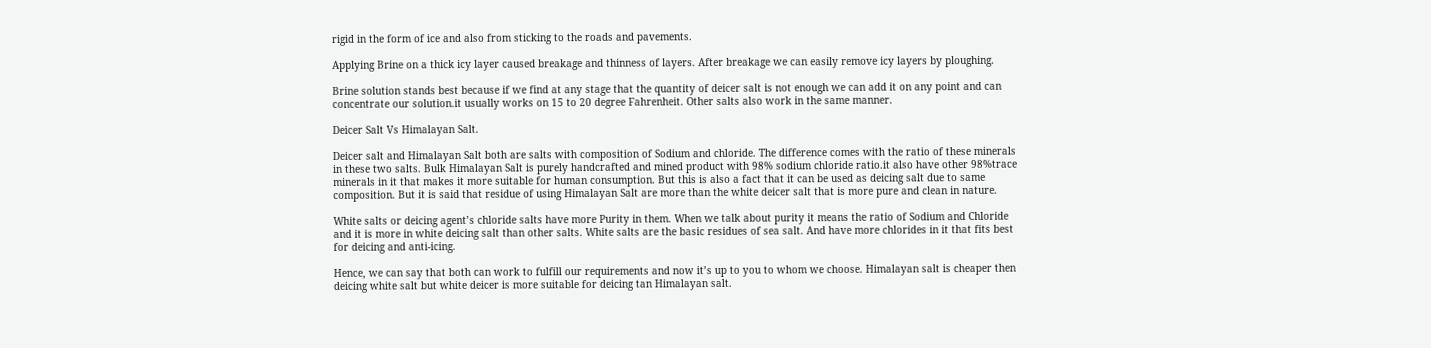rigid in the form of ice and also from sticking to the roads and pavements.

Applying Brine on a thick icy layer caused breakage and thinness of layers. After breakage we can easily remove icy layers by ploughing.

Brine solution stands best because if we find at any stage that the quantity of deicer salt is not enough we can add it on any point and can concentrate our solution.it usually works on 15 to 20 degree Fahrenheit. Other salts also work in the same manner.

Deicer Salt Vs Himalayan Salt.

Deicer salt and Himalayan Salt both are salts with composition of Sodium and chloride. The difference comes with the ratio of these minerals in these two salts. Bulk Himalayan Salt is purely handcrafted and mined product with 98% sodium chloride ratio.it also have other 98%trace minerals in it that makes it more suitable for human consumption. But this is also a fact that it can be used as deicing salt due to same composition. But it is said that residue of using Himalayan Salt are more than the white deicer salt that is more pure and clean in nature.

White salts or deicing agent’s chloride salts have more Purity in them. When we talk about purity it means the ratio of Sodium and Chloride and it is more in white deicing salt than other salts. White salts are the basic residues of sea salt. And have more chlorides in it that fits best for deicing and anti-icing.

Hence, we can say that both can work to fulfill our requirements and now it’s up to you to whom we choose. Himalayan salt is cheaper then deicing white salt but white deicer is more suitable for deicing tan Himalayan salt.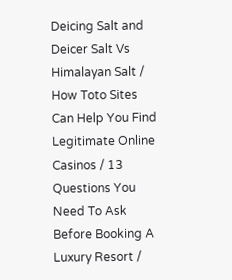Deicing Salt and Deicer Salt Vs Himalayan Salt / How Toto Sites Can Help You Find Legitimate Online Casinos / 13 Questions You Need To Ask Before Booking A Luxury Resort /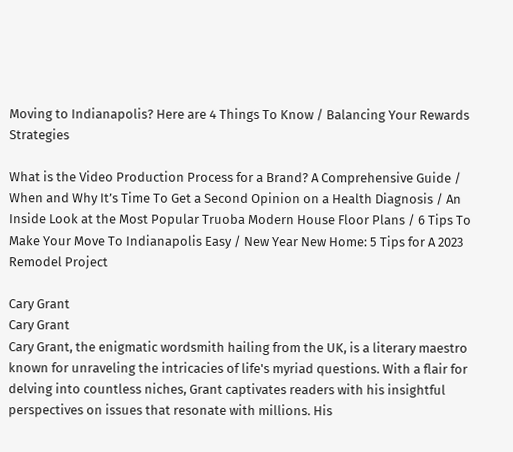Moving to Indianapolis? Here are 4 Things To Know / Balancing Your Rewards Strategies

What is the Video Production Process for a Brand? A Comprehensive Guide / When and Why It’s Time To Get a Second Opinion on a Health Diagnosis / An Inside Look at the Most Popular Truoba Modern House Floor Plans / 6 Tips To Make Your Move To Indianapolis Easy / New Year New Home: 5 Tips for A 2023 Remodel Project

Cary Grant
Cary Grant
Cary Grant, the enigmatic wordsmith hailing from the UK, is a literary maestro known for unraveling the intricacies of life's myriad questions. With a flair for delving into countless niches, Grant captivates readers with his insightful perspectives on issues that resonate with millions. His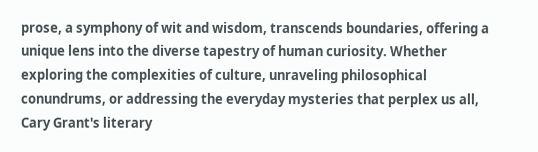prose, a symphony of wit and wisdom, transcends boundaries, offering a unique lens into the diverse tapestry of human curiosity. Whether exploring the complexities of culture, unraveling philosophical conundrums, or addressing the everyday mysteries that perplex us all, Cary Grant's literary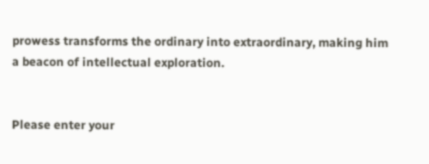prowess transforms the ordinary into extraordinary, making him a beacon of intellectual exploration.


Please enter your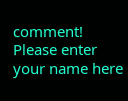comment!
Please enter your name here